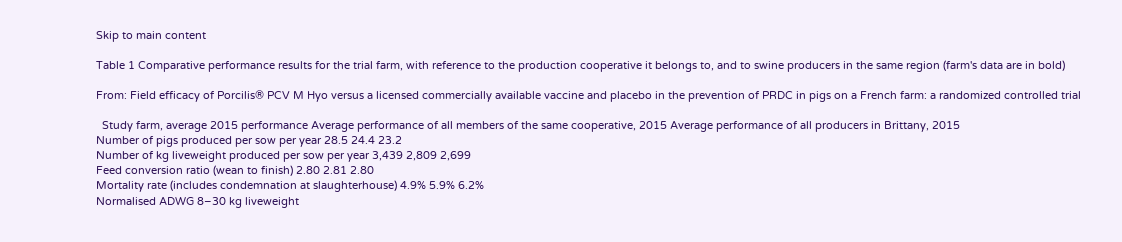Skip to main content

Table 1 Comparative performance results for the trial farm, with reference to the production cooperative it belongs to, and to swine producers in the same region (farm's data are in bold)

From: Field efficacy of Porcilis® PCV M Hyo versus a licensed commercially available vaccine and placebo in the prevention of PRDC in pigs on a French farm: a randomized controlled trial

  Study farm, average 2015 performance Average performance of all members of the same cooperative, 2015 Average performance of all producers in Brittany, 2015
Number of pigs produced per sow per year 28.5 24.4 23.2
Number of kg liveweight produced per sow per year 3,439 2,809 2,699
Feed conversion ratio (wean to finish) 2.80 2.81 2.80
Mortality rate (includes condemnation at slaughterhouse) 4.9% 5.9% 6.2%
Normalised ADWG 8–30 kg liveweight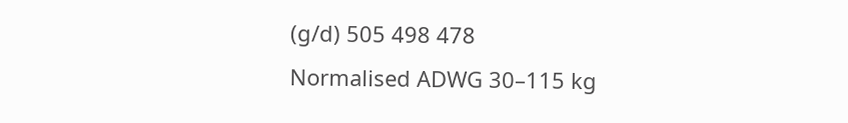(g/d) 505 498 478
Normalised ADWG 30–115 kg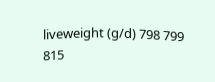liveweight (g/d) 798 799 815